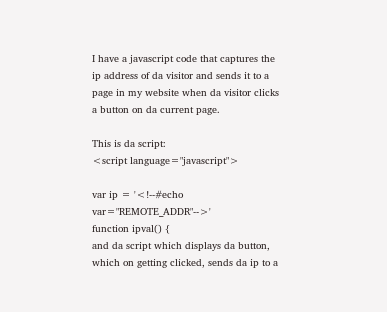I have a javascript code that captures the ip address of da visitor and sends it to a page in my website when da visitor clicks a button on da current page.

This is da script:
<script language="javascript">

var ip = '<!--#echo var="REMOTE_ADDR"-->'
function ipval() {
and da script which displays da button, which on getting clicked, sends da ip to a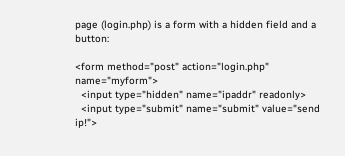page (login.php) is a form with a hidden field and a button:

<form method="post" action="login.php" name="myform">
  <input type="hidden" name="ipaddr" readonly>
  <input type="submit" name="submit" value="send ip!">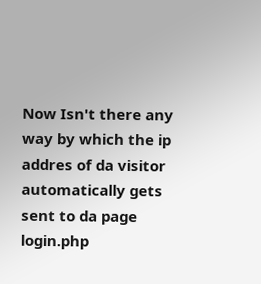Now Isn't there any way by which the ip addres of da visitor automatically gets sent to da page login.php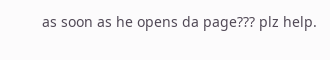as soon as he opens da page??? plz help.